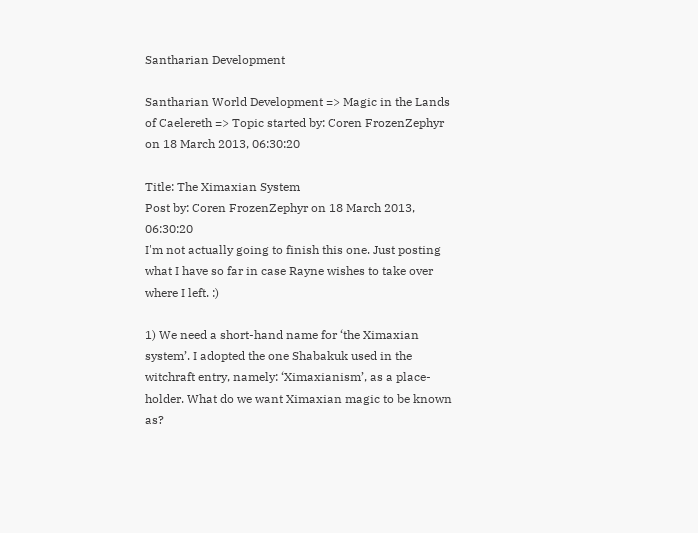Santharian Development

Santharian World Development => Magic in the Lands of Caelereth => Topic started by: Coren FrozenZephyr on 18 March 2013, 06:30:20

Title: The Ximaxian System
Post by: Coren FrozenZephyr on 18 March 2013, 06:30:20
I'm not actually going to finish this one. Just posting what I have so far in case Rayne wishes to take over where I left. :)

1) We need a short-hand name for ‘the Ximaxian system’. I adopted the one Shabakuk used in the witchraft entry, namely: ‘Ximaxianism’, as a place-holder. What do we want Ximaxian magic to be known as?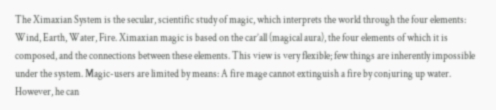The Ximaxian System is the secular, scientific study of magic, which interprets the world through the four elements: Wind, Earth, Water, Fire. Ximaxian magic is based on the car’all (magical aura), the four elements of which it is composed, and the connections between these elements. This view is very flexible; few things are inherently impossible under the system. Magic-users are limited by means: A fire mage cannot extinguish a fire by conjuring up water. However, he can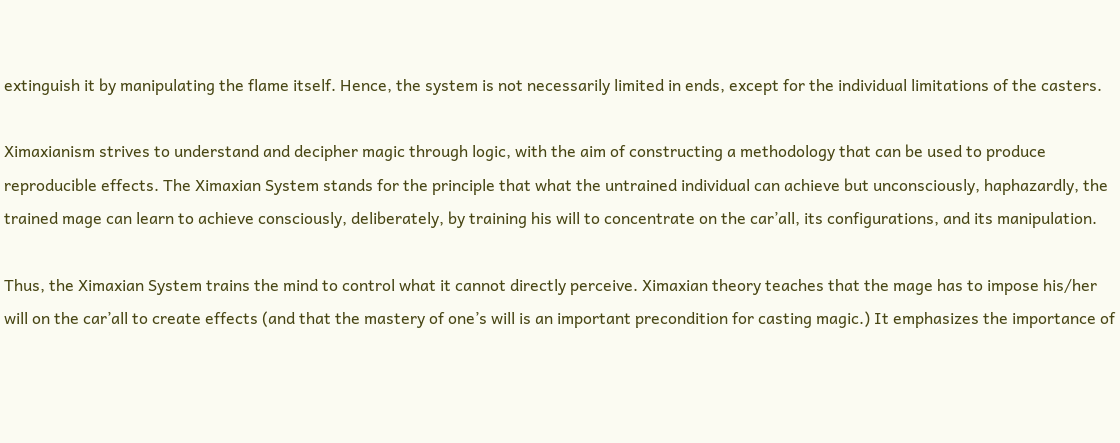extinguish it by manipulating the flame itself. Hence, the system is not necessarily limited in ends, except for the individual limitations of the casters.

Ximaxianism strives to understand and decipher magic through logic, with the aim of constructing a methodology that can be used to produce reproducible effects. The Ximaxian System stands for the principle that what the untrained individual can achieve but unconsciously, haphazardly, the trained mage can learn to achieve consciously, deliberately, by training his will to concentrate on the car’all, its configurations, and its manipulation.

Thus, the Ximaxian System trains the mind to control what it cannot directly perceive. Ximaxian theory teaches that the mage has to impose his/her will on the car’all to create effects (and that the mastery of one’s will is an important precondition for casting magic.) It emphasizes the importance of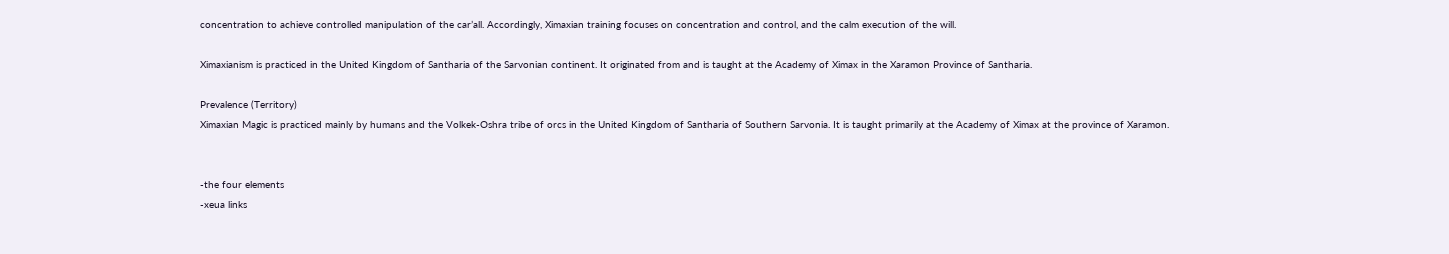concentration to achieve controlled manipulation of the car’all. Accordingly, Ximaxian training focuses on concentration and control, and the calm execution of the will.

Ximaxianism is practiced in the United Kingdom of Santharia of the Sarvonian continent. It originated from and is taught at the Academy of Ximax in the Xaramon Province of Santharia.

Prevalence (Territory)
Ximaxian Magic is practiced mainly by humans and the Volkek-Oshra tribe of orcs in the United Kingdom of Santharia of Southern Sarvonia. It is taught primarily at the Academy of Ximax at the province of Xaramon.


-the four elements
-xeua links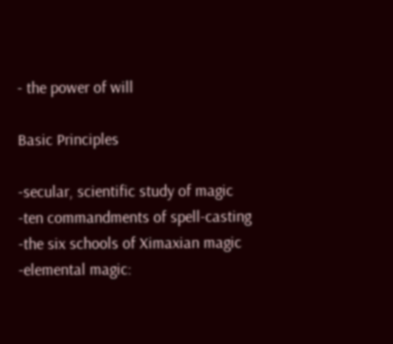- the power of will

Basic Principles

-secular, scientific study of magic
-ten commandments of spell-casting
-the six schools of Ximaxian magic
-elemental magic: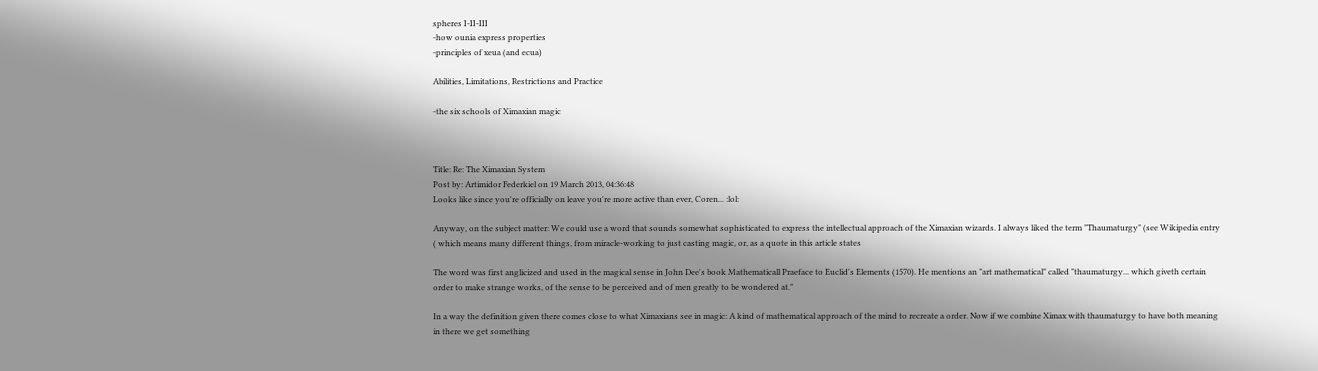spheres I-II-III
-how ounia express properties
-principles of xeua (and ecua)

Abilities, Limitations, Restrictions and Practice

-the six schools of Ximaxian magic



Title: Re: The Ximaxian System
Post by: Artimidor Federkiel on 19 March 2013, 04:36:48
Looks like since you're officially on leave you're more active than ever, Coren... :lol:

Anyway, on the subject matter: We could use a word that sounds somewhat sophisticated to express the intellectual approach of the Ximaxian wizards. I always liked the term "Thaumaturgy" (see Wikipedia entry ( which means many different things, from miracle-working to just casting magic, or, as a quote in this article states

The word was first anglicized and used in the magical sense in John Dee's book Mathematicall Praeface to Euclid's Elements (1570). He mentions an "art mathematical" called "thaumaturgy... which giveth certain order to make strange works, of the sense to be perceived and of men greatly to be wondered at."

In a way the definition given there comes close to what Ximaxians see in magic: A kind of mathematical approach of the mind to recreate a order. Now if we combine Ximax with thaumaturgy to have both meaning in there we get something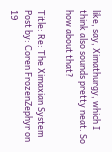like, say, Ximathurgy, which I think also sounds pretty neat. So how about that?

Title: Re: The Ximaxian System
Post by: Coren FrozenZephyr on 19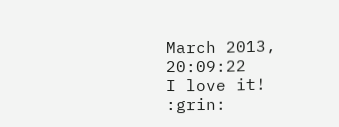March 2013, 20:09:22
I love it!  :grin: